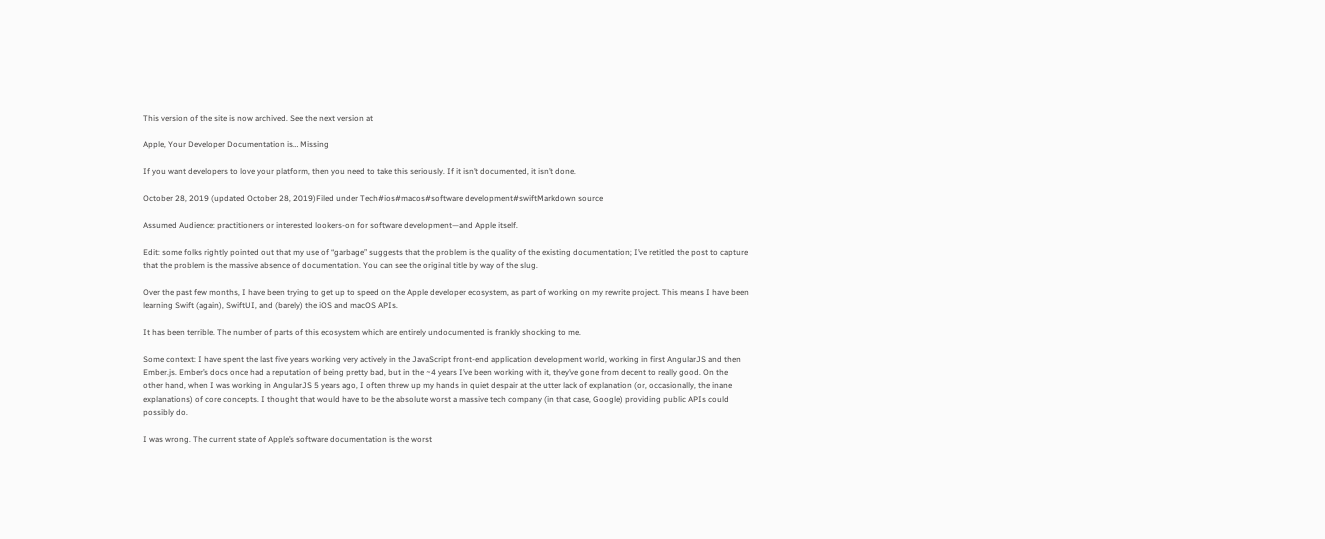This version of the site is now archived. See the next version at

Apple, Your Developer Documentation is… Missing

If you want developers to love your platform, then you need to take this seriously. If it isn’t documented, it isn’t done.

October 28, 2019 (updated October 28, 2019)Filed under Tech#ios#macos#software development#swiftMarkdown source

Assumed Audience: practitioners or interested lookers-on for software development—and Apple itself.

Edit: some folks rightly pointed out that my use of “garbage” suggests that the problem is the quality of the existing documentation; I’ve retitled the post to capture that the problem is the massive absence of documentation. You can see the original title by way of the slug.

Over the past few months, I have been trying to get up to speed on the Apple developer ecosystem, as part of working on my rewrite project. This means I have been learning Swift (again), SwiftUI, and (barely) the iOS and macOS APIs.

It has been terrible. The number of parts of this ecosystem which are entirely undocumented is frankly shocking to me.

Some context: I have spent the last five years working very actively in the JavaScript front-end application development world, working in first AngularJS and then Ember.js. Ember’s docs once had a reputation of being pretty bad, but in the ~4 years I’ve been working with it, they’ve gone from decent to really good. On the other hand, when I was working in AngularJS 5 years ago, I often threw up my hands in quiet despair at the utter lack of explanation (or, occasionally, the inane explanations) of core concepts. I thought that would have to be the absolute worst a massive tech company (in that case, Google) providing public APIs could possibly do.

I was wrong. The current state of Apple’s software documentation is the worst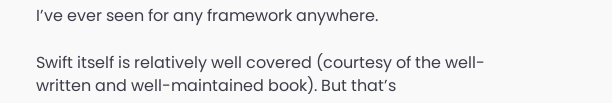I’ve ever seen for any framework anywhere.

Swift itself is relatively well covered (courtesy of the well-written and well-maintained book). But that’s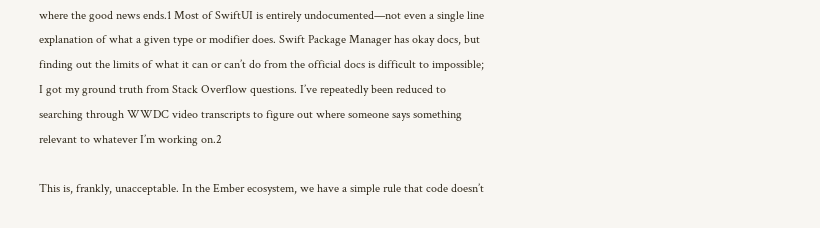where the good news ends.1 Most of SwiftUI is entirely undocumented—not even a single line explanation of what a given type or modifier does. Swift Package Manager has okay docs, but finding out the limits of what it can or can’t do from the official docs is difficult to impossible; I got my ground truth from Stack Overflow questions. I’ve repeatedly been reduced to searching through WWDC video transcripts to figure out where someone says something relevant to whatever I’m working on.2

This is, frankly, unacceptable. In the Ember ecosystem, we have a simple rule that code doesn’t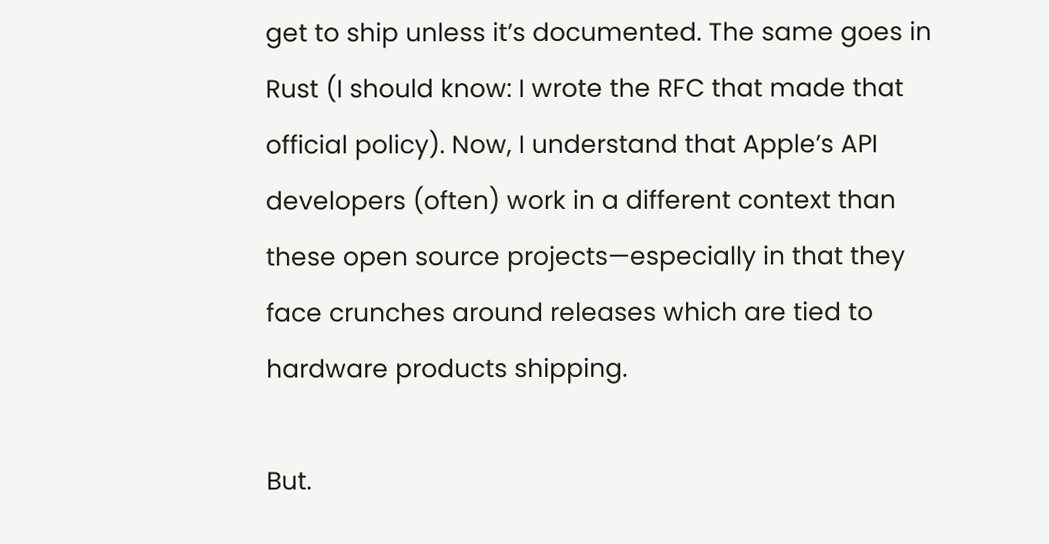get to ship unless it’s documented. The same goes in Rust (I should know: I wrote the RFC that made that official policy). Now, I understand that Apple’s API developers (often) work in a different context than these open source projects—especially in that they face crunches around releases which are tied to hardware products shipping.

But.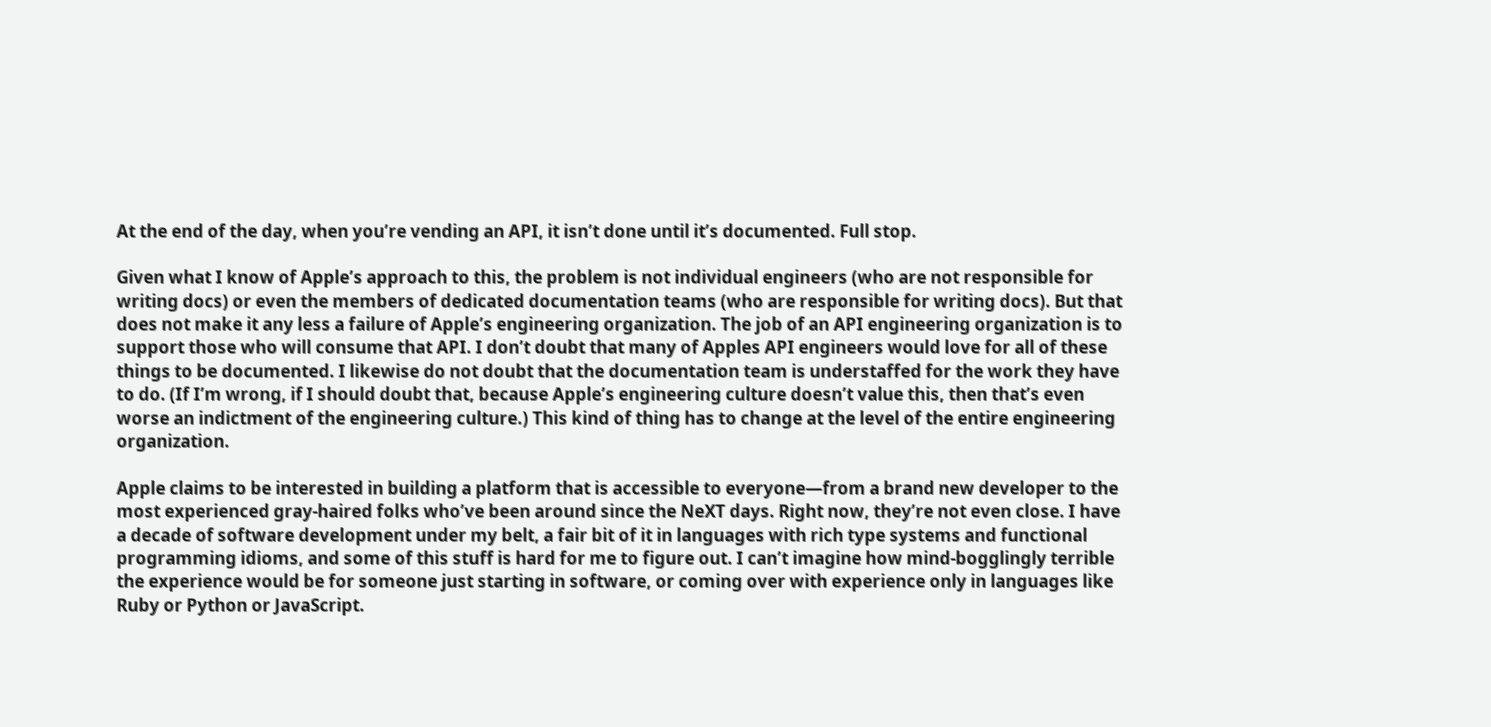At the end of the day, when you’re vending an API, it isn’t done until it’s documented. Full stop.

Given what I know of Apple’s approach to this, the problem is not individual engineers (who are not responsible for writing docs) or even the members of dedicated documentation teams (who are responsible for writing docs). But that does not make it any less a failure of Apple’s engineering organization. The job of an API engineering organization is to support those who will consume that API. I don’t doubt that many of Apples API engineers would love for all of these things to be documented. I likewise do not doubt that the documentation team is understaffed for the work they have to do. (If I’m wrong, if I should doubt that, because Apple’s engineering culture doesn’t value this, then that’s even worse an indictment of the engineering culture.) This kind of thing has to change at the level of the entire engineering organization.

Apple claims to be interested in building a platform that is accessible to everyone—from a brand new developer to the most experienced gray-haired folks who’ve been around since the NeXT days. Right now, they’re not even close. I have a decade of software development under my belt, a fair bit of it in languages with rich type systems and functional programming idioms, and some of this stuff is hard for me to figure out. I can’t imagine how mind-bogglingly terrible the experience would be for someone just starting in software, or coming over with experience only in languages like Ruby or Python or JavaScript.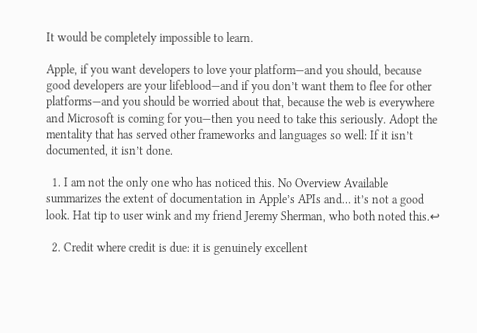It would be completely impossible to learn.

Apple, if you want developers to love your platform—and you should, because good developers are your lifeblood—and if you don’t want them to flee for other platforms—and you should be worried about that, because the web is everywhere and Microsoft is coming for you—then you need to take this seriously. Adopt the mentality that has served other frameworks and languages so well: If it isn’t documented, it isn’t done.

  1. I am not the only one who has noticed this. No Overview Available summarizes the extent of documentation in Apple’s APIs and… it’s not a good look. Hat tip to user wink and my friend Jeremy Sherman, who both noted this.↩

  2. Credit where credit is due: it is genuinely excellent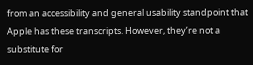from an accessibility and general usability standpoint that Apple has these transcripts. However, they’re not a substitute for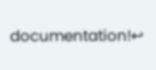documentation!↩